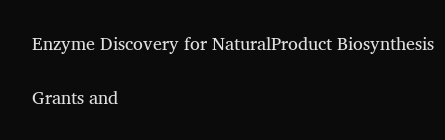Enzyme Discovery for NaturalProduct Biosynthesis

Grants and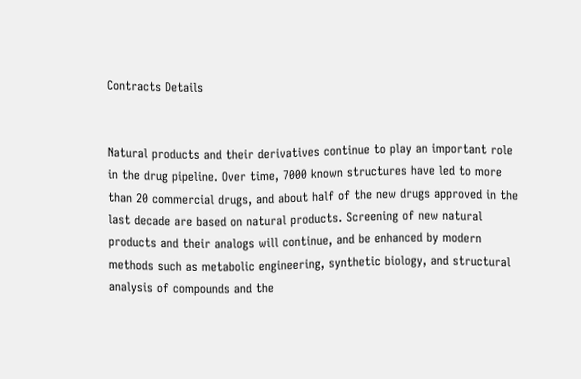Contracts Details


Natural products and their derivatives continue to play an important role in the drug pipeline. Over time, 7000 known structures have led to more than 20 commercial drugs, and about half of the new drugs approved in the last decade are based on natural products. Screening of new natural products and their analogs will continue, and be enhanced by modern methods such as metabolic engineering, synthetic biology, and structural analysis of compounds and the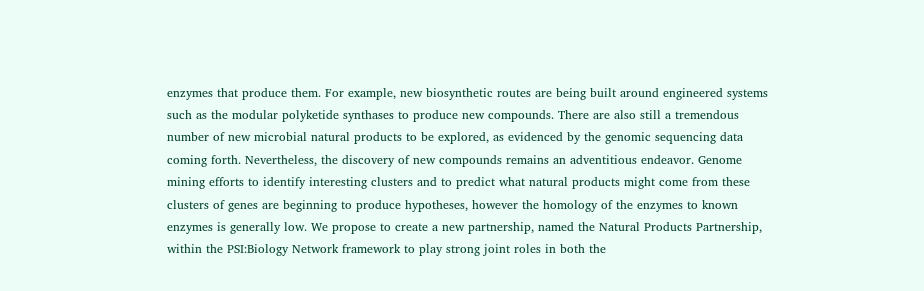enzymes that produce them. For example, new biosynthetic routes are being built around engineered systems such as the modular polyketide synthases to produce new compounds. There are also still a tremendous number of new microbial natural products to be explored, as evidenced by the genomic sequencing data coming forth. Nevertheless, the discovery of new compounds remains an adventitious endeavor. Genome mining efforts to identify interesting clusters and to predict what natural products might come from these clusters of genes are beginning to produce hypotheses, however the homology of the enzymes to known enzymes is generally low. We propose to create a new partnership, named the Natural Products Partnership, within the PSI:Biology Network framework to play strong joint roles in both the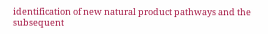identification of new natural product pathways and the subsequent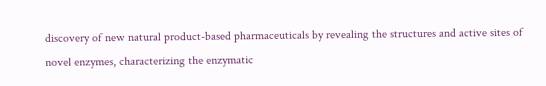discovery of new natural product-based pharmaceuticals by revealing the structures and active sites of novel enzymes, characterizing the enzymatic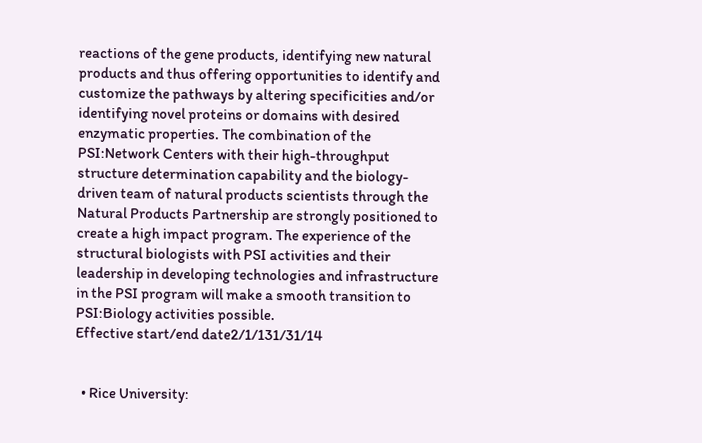reactions of the gene products, identifying new natural products and thus offering opportunities to identify and customize the pathways by altering specificities and/or identifying novel proteins or domains with desired enzymatic properties. The combination of the PSI:Network Centers with their high-throughput structure determination capability and the biology-driven team of natural products scientists through the Natural Products Partnership are strongly positioned to create a high impact program. The experience of the structural biologists with PSI activities and their leadership in developing technologies and infrastructure in the PSI program will make a smooth transition to PSI:Biology activities possible.
Effective start/end date2/1/131/31/14


  • Rice University: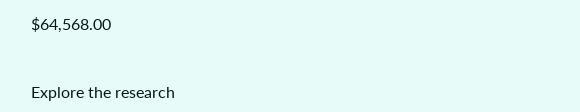$64,568.00


Explore the research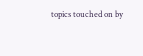topics touched on by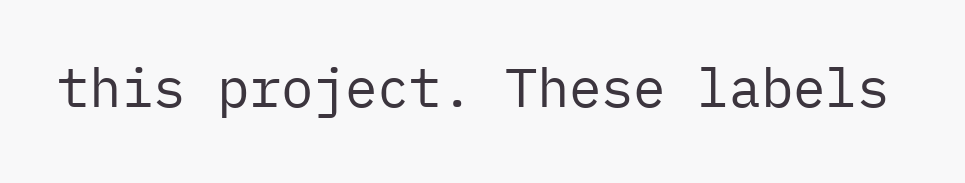this project. These labels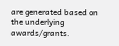are generated based on the underlying awards/grants.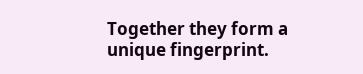Together they form a unique fingerprint.